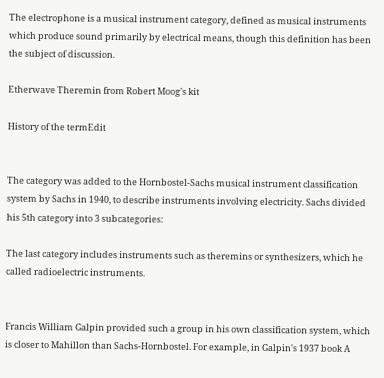The electrophone is a musical instrument category, defined as musical instruments which produce sound primarily by electrical means, though this definition has been the subject of discussion.

Etherwave Theremin from Robert Moog's kit

History of the termEdit


The category was added to the Hornbostel-Sachs musical instrument classification system by Sachs in 1940, to describe instruments involving electricity. Sachs divided his 5th category into 3 subcategories:

The last category includes instruments such as theremins or synthesizers, which he called radioelectric instruments.


Francis William Galpin provided such a group in his own classification system, which is closer to Mahillon than Sachs-Hornbostel. For example, in Galpin's 1937 book A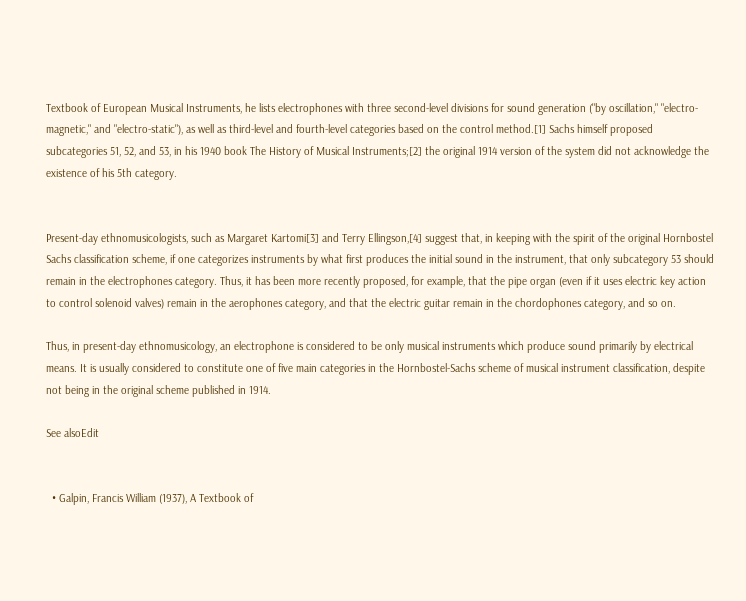Textbook of European Musical Instruments, he lists electrophones with three second-level divisions for sound generation ("by oscillation," "electro-magnetic," and "electro-static"), as well as third-level and fourth-level categories based on the control method.[1] Sachs himself proposed subcategories 51, 52, and 53, in his 1940 book The History of Musical Instruments;[2] the original 1914 version of the system did not acknowledge the existence of his 5th category.


Present-day ethnomusicologists, such as Margaret Kartomi[3] and Terry Ellingson,[4] suggest that, in keeping with the spirit of the original Hornbostel Sachs classification scheme, if one categorizes instruments by what first produces the initial sound in the instrument, that only subcategory 53 should remain in the electrophones category. Thus, it has been more recently proposed, for example, that the pipe organ (even if it uses electric key action to control solenoid valves) remain in the aerophones category, and that the electric guitar remain in the chordophones category, and so on.

Thus, in present-day ethnomusicology, an electrophone is considered to be only musical instruments which produce sound primarily by electrical means. It is usually considered to constitute one of five main categories in the Hornbostel-Sachs scheme of musical instrument classification, despite not being in the original scheme published in 1914.

See alsoEdit


  • Galpin, Francis William (1937), A Textbook of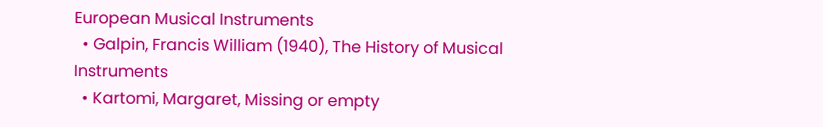European Musical Instruments
  • Galpin, Francis William (1940), The History of Musical Instruments
  • Kartomi, Margaret, Missing or empty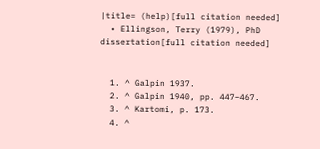|title= (help)[full citation needed]
  • Ellingson, Terry (1979), PhD dissertation[full citation needed]


  1. ^ Galpin 1937.
  2. ^ Galpin 1940, pp. 447–467.
  3. ^ Kartomi, p. 173.
  4. ^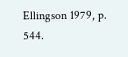Ellingson 1979, p. 544.